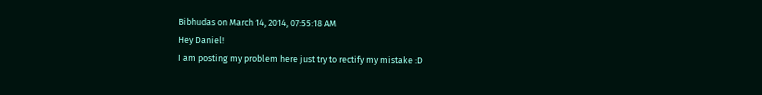Bibhudas on March 14, 2014, 07:55:18 AM
Hey Daniel!
I am posting my problem here just try to rectify my mistake :D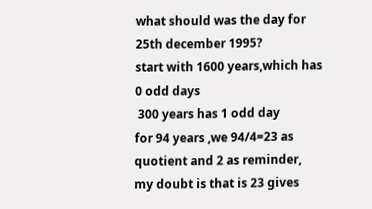what should was the day for 25th december 1995?
start with 1600 years,which has 0 odd days
 300 years has 1 odd day
for 94 years ,we 94/4=23 as quotient and 2 as reminder, my doubt is that is 23 gives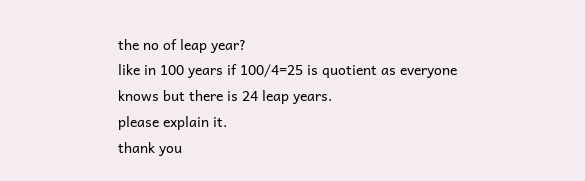the no of leap year?
like in 100 years if 100/4=25 is quotient as everyone knows but there is 24 leap years.
please explain it.
thank you